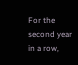For the second year in a row,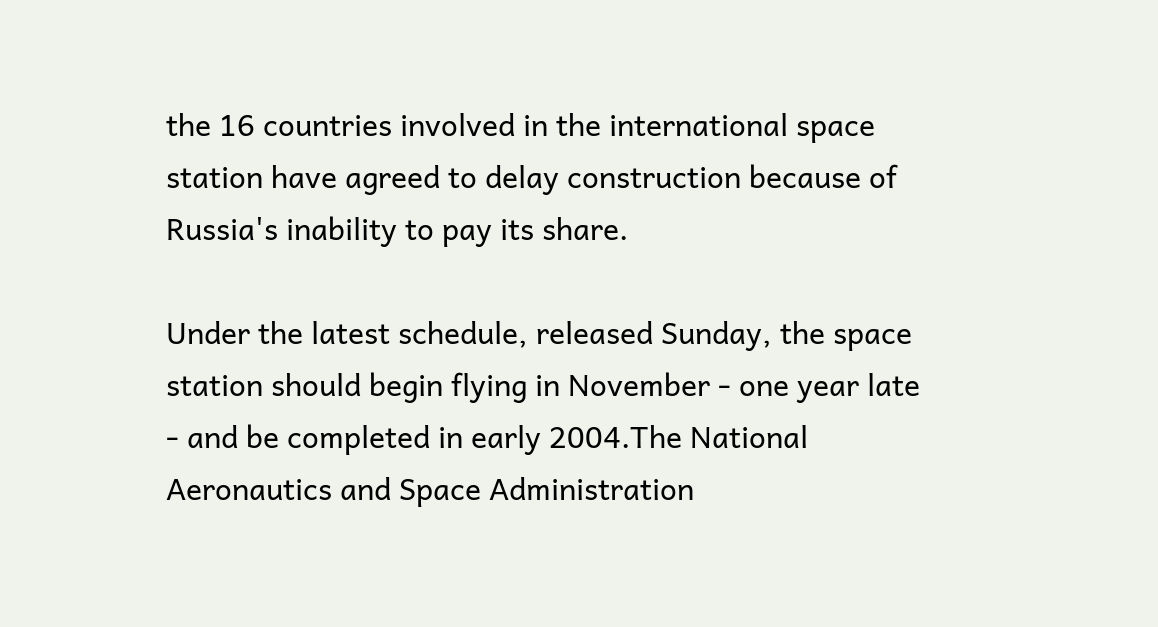the 16 countries involved in the international space station have agreed to delay construction because of Russia's inability to pay its share.

Under the latest schedule, released Sunday, the space station should begin flying in November - one year late - and be completed in early 2004.The National Aeronautics and Space Administration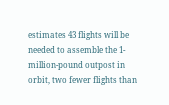estimates 43 flights will be needed to assemble the 1-million-pound outpost in orbit, two fewer flights than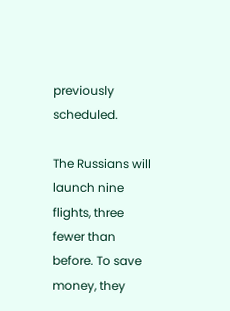previously scheduled.

The Russians will launch nine flights, three fewer than before. To save money, they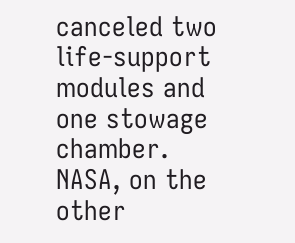canceled two life-support modules and one stowage chamber. NASA, on the other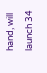hand, will launch 34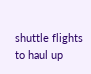shuttle flights to haul up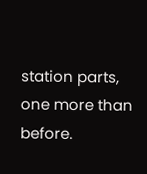station parts, one more than before.